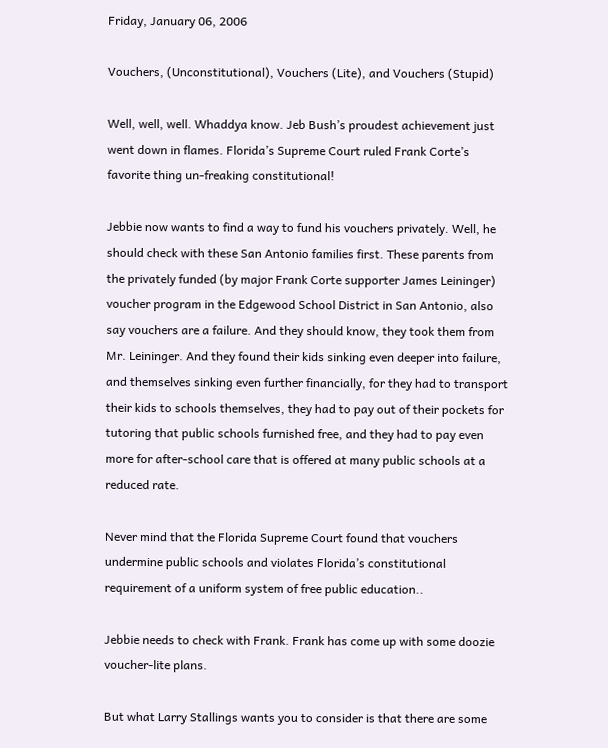Friday, January 06, 2006

Vouchers, (Unconstitutional), Vouchers (Lite), and Vouchers (Stupid)

Well, well, well. Whaddya know. Jeb Bush’s proudest achievement just went down in flames. Florida’s Supreme Court ruled Frank Corte’s favorite thing un-freaking constitutional!

Jebbie now wants to find a way to fund his vouchers privately. Well, he should check with these San Antonio families first. These parents from the privately funded (by major Frank Corte supporter James Leininger) voucher program in the Edgewood School District in San Antonio, also say vouchers are a failure. And they should know, they took them from Mr. Leininger. And they found their kids sinking even deeper into failure, and themselves sinking even further financially, for they had to transport their kids to schools themselves, they had to pay out of their pockets for tutoring that public schools furnished free, and they had to pay even more for after-school care that is offered at many public schools at a reduced rate.

Never mind that the Florida Supreme Court found that vouchers undermine public schools and violates Florida’s constitutional requirement of a uniform system of free public education..

Jebbie needs to check with Frank. Frank has come up with some doozie voucher-lite plans.

But what Larry Stallings wants you to consider is that there are some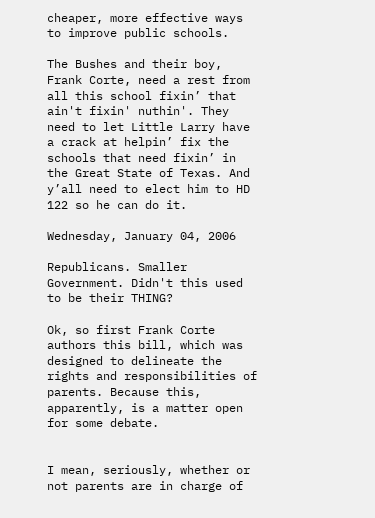cheaper, more effective ways to improve public schools.

The Bushes and their boy, Frank Corte, need a rest from all this school fixin’ that ain't fixin' nuthin'. They need to let Little Larry have a crack at helpin’ fix the schools that need fixin’ in the Great State of Texas. And y’all need to elect him to HD 122 so he can do it.

Wednesday, January 04, 2006

Republicans. Smaller Government. Didn't this used to be their THING?

Ok, so first Frank Corte authors this bill, which was designed to delineate the rights and responsibilities of parents. Because this, apparently, is a matter open for some debate.


I mean, seriously, whether or not parents are in charge of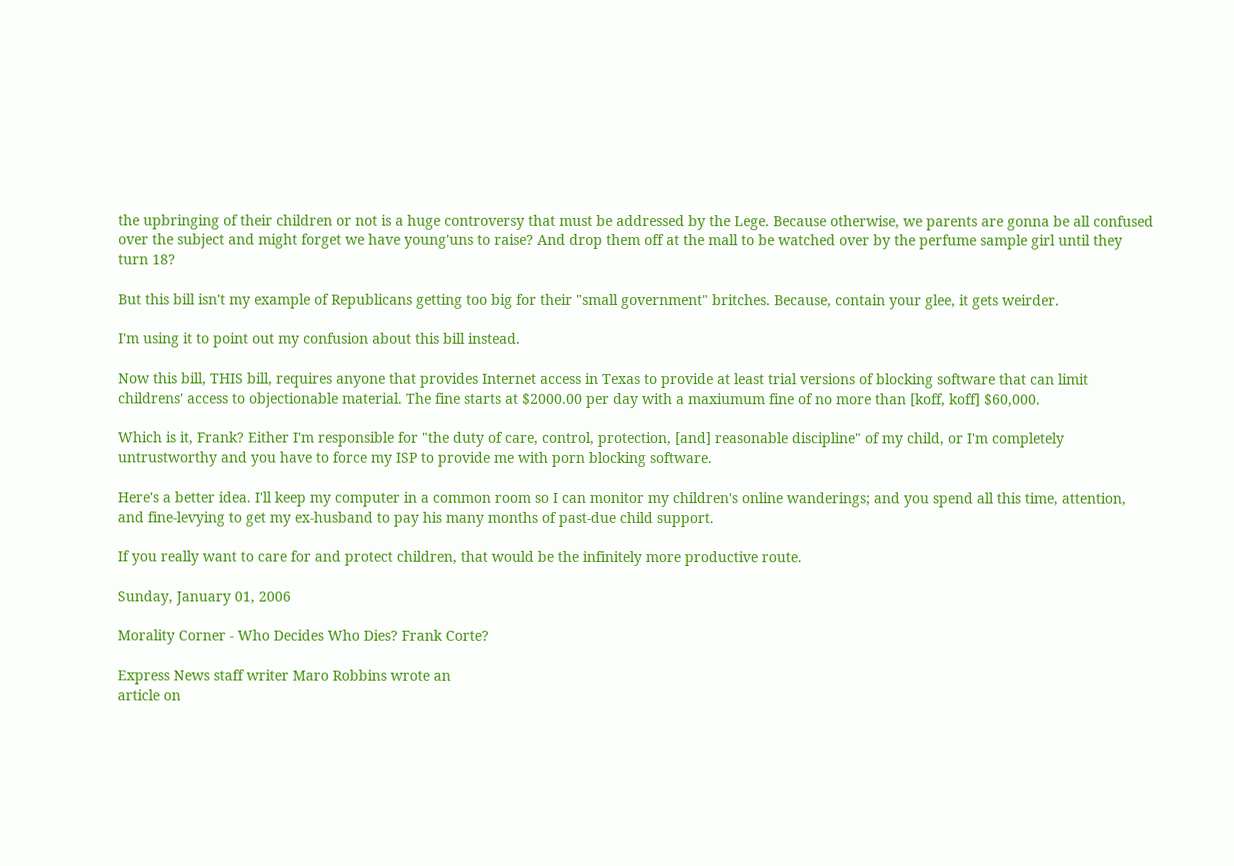the upbringing of their children or not is a huge controversy that must be addressed by the Lege. Because otherwise, we parents are gonna be all confused over the subject and might forget we have young'uns to raise? And drop them off at the mall to be watched over by the perfume sample girl until they turn 18?

But this bill isn't my example of Republicans getting too big for their "small government" britches. Because, contain your glee, it gets weirder.

I'm using it to point out my confusion about this bill instead.

Now this bill, THIS bill, requires anyone that provides Internet access in Texas to provide at least trial versions of blocking software that can limit childrens' access to objectionable material. The fine starts at $2000.00 per day with a maxiumum fine of no more than [koff, koff] $60,000.

Which is it, Frank? Either I'm responsible for "the duty of care, control, protection, [and] reasonable discipline" of my child, or I'm completely untrustworthy and you have to force my ISP to provide me with porn blocking software.

Here's a better idea. I'll keep my computer in a common room so I can monitor my children's online wanderings; and you spend all this time, attention, and fine-levying to get my ex-husband to pay his many months of past-due child support.

If you really want to care for and protect children, that would be the infinitely more productive route.

Sunday, January 01, 2006

Morality Corner - Who Decides Who Dies? Frank Corte?

Express News staff writer Maro Robbins wrote an
article on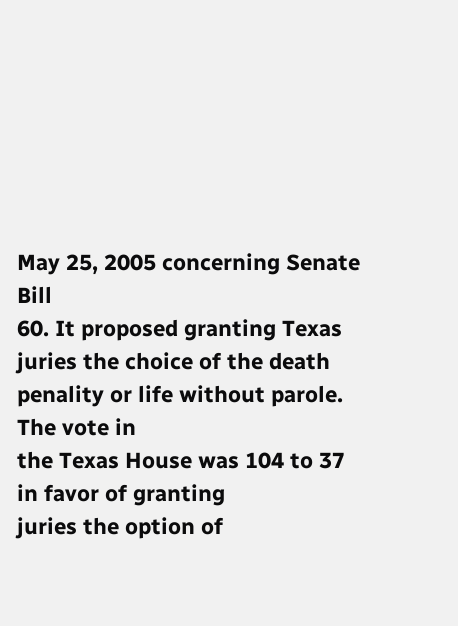May 25, 2005 concerning Senate Bill
60. It proposed granting Texas juries the choice of the death
penality or life without parole. The vote in
the Texas House was 104 to 37 in favor of granting
juries the option of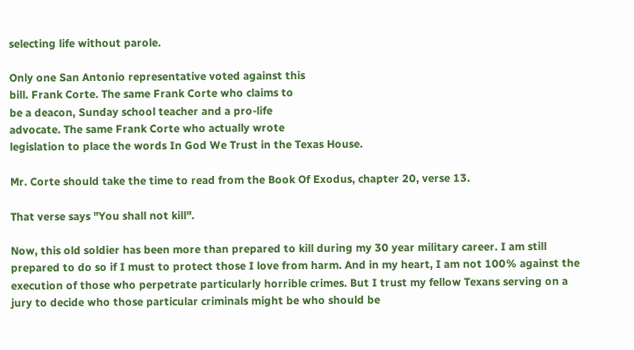selecting life without parole.

Only one San Antonio representative voted against this
bill. Frank Corte. The same Frank Corte who claims to
be a deacon, Sunday school teacher and a pro-life
advocate. The same Frank Corte who actually wrote
legislation to place the words In God We Trust in the Texas House.

Mr. Corte should take the time to read from the Book Of Exodus, chapter 20, verse 13.

That verse says "You shall not kill".

Now, this old soldier has been more than prepared to kill during my 30 year military career. I am still prepared to do so if I must to protect those I love from harm. And in my heart, I am not 100% against the execution of those who perpetrate particularly horrible crimes. But I trust my fellow Texans serving on a jury to decide who those particular criminals might be who should be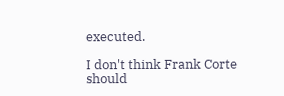executed.

I don't think Frank Corte should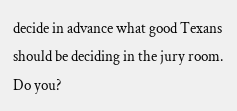decide in advance what good Texans should be deciding in the jury room. Do you?